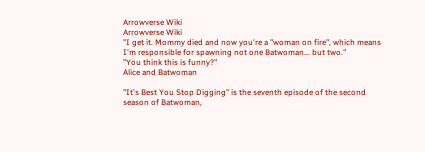Arrowverse Wiki
Arrowverse Wiki
"I get it. Mommy died and now you're a "woman on fire", which means I'm responsible for spawning not one Batwoman... but two."
"You think this is funny?"
Alice and Batwoman

"It's Best You Stop Digging" is the seventh episode of the second season of Batwoman,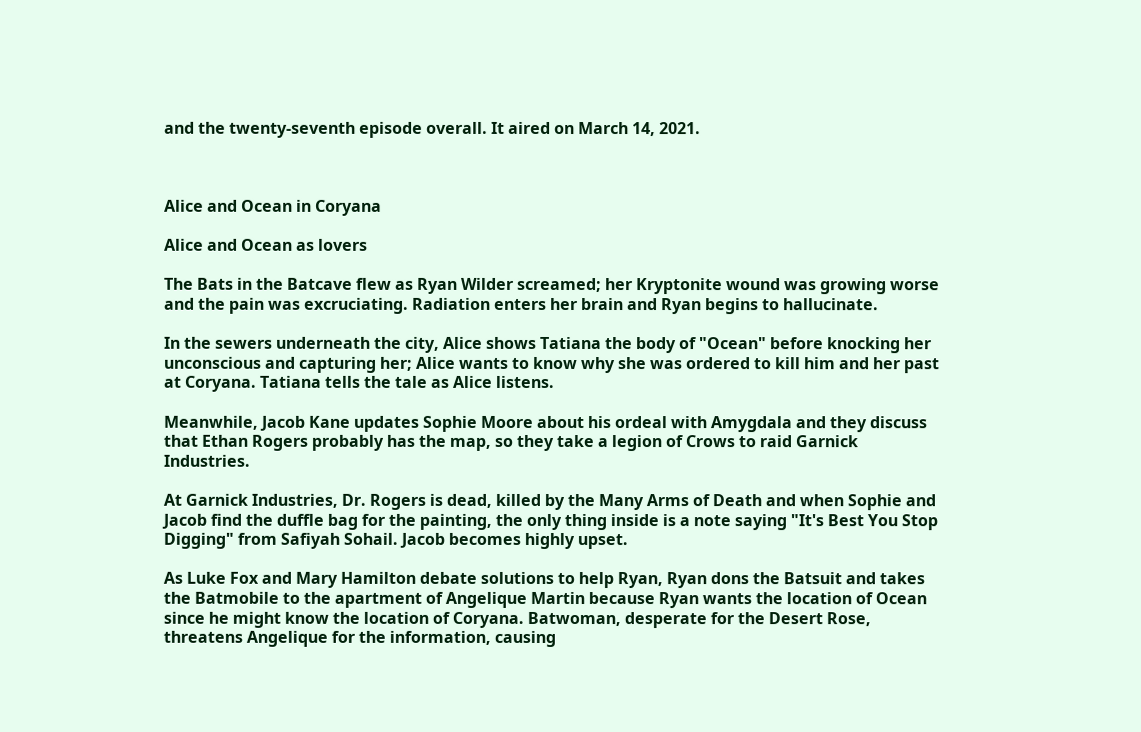and the twenty-seventh episode overall. It aired on March 14, 2021.



Alice and Ocean in Coryana

Alice and Ocean as lovers

The Bats in the Batcave flew as Ryan Wilder screamed; her Kryptonite wound was growing worse and the pain was excruciating. Radiation enters her brain and Ryan begins to hallucinate.

In the sewers underneath the city, Alice shows Tatiana the body of "Ocean" before knocking her unconscious and capturing her; Alice wants to know why she was ordered to kill him and her past at Coryana. Tatiana tells the tale as Alice listens.

Meanwhile, Jacob Kane updates Sophie Moore about his ordeal with Amygdala and they discuss that Ethan Rogers probably has the map, so they take a legion of Crows to raid Garnick Industries.

At Garnick Industries, Dr. Rogers is dead, killed by the Many Arms of Death and when Sophie and Jacob find the duffle bag for the painting, the only thing inside is a note saying "It's Best You Stop Digging" from Safiyah Sohail. Jacob becomes highly upset.

As Luke Fox and Mary Hamilton debate solutions to help Ryan, Ryan dons the Batsuit and takes the Batmobile to the apartment of Angelique Martin because Ryan wants the location of Ocean since he might know the location of Coryana. Batwoman, desperate for the Desert Rose, threatens Angelique for the information, causing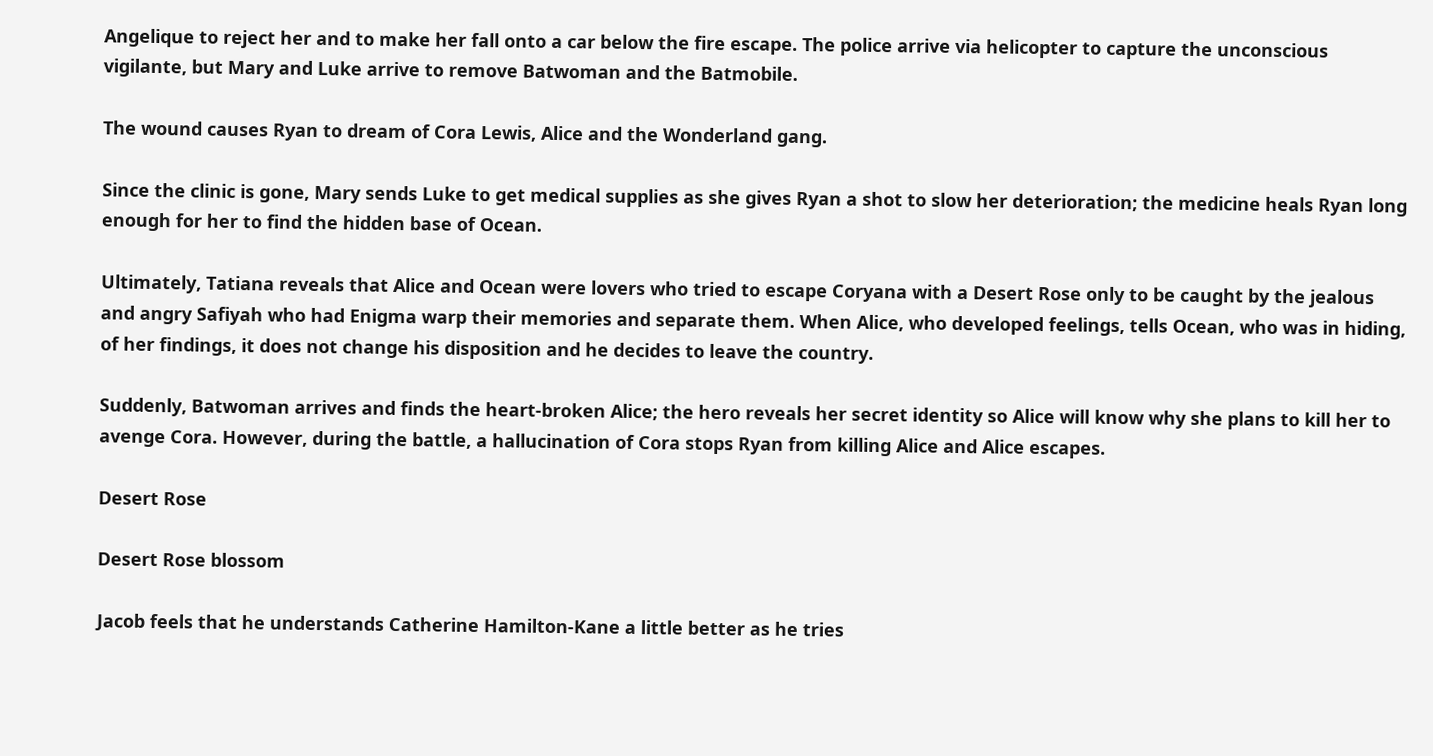Angelique to reject her and to make her fall onto a car below the fire escape. The police arrive via helicopter to capture the unconscious vigilante, but Mary and Luke arrive to remove Batwoman and the Batmobile.

The wound causes Ryan to dream of Cora Lewis, Alice and the Wonderland gang.

Since the clinic is gone, Mary sends Luke to get medical supplies as she gives Ryan a shot to slow her deterioration; the medicine heals Ryan long enough for her to find the hidden base of Ocean.

Ultimately, Tatiana reveals that Alice and Ocean were lovers who tried to escape Coryana with a Desert Rose only to be caught by the jealous and angry Safiyah who had Enigma warp their memories and separate them. When Alice, who developed feelings, tells Ocean, who was in hiding, of her findings, it does not change his disposition and he decides to leave the country.

Suddenly, Batwoman arrives and finds the heart-broken Alice; the hero reveals her secret identity so Alice will know why she plans to kill her to avenge Cora. However, during the battle, a hallucination of Cora stops Ryan from killing Alice and Alice escapes.

Desert Rose

Desert Rose blossom

Jacob feels that he understands Catherine Hamilton-Kane a little better as he tries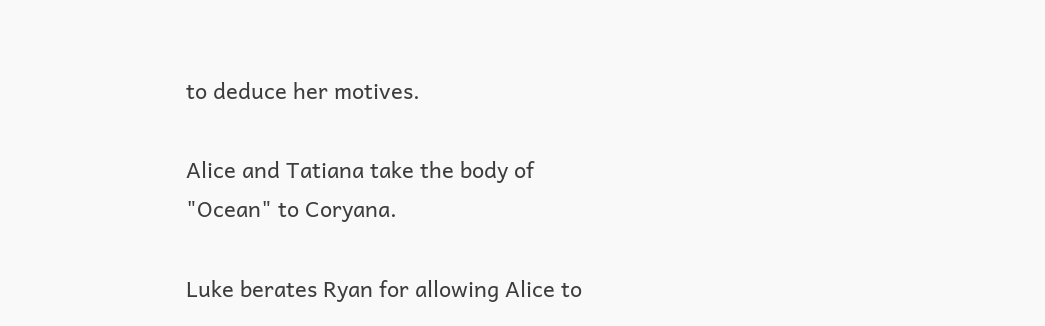to deduce her motives.

Alice and Tatiana take the body of "Ocean" to Coryana.

Luke berates Ryan for allowing Alice to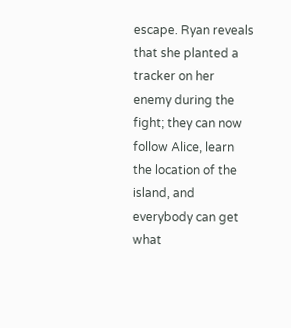escape. Ryan reveals that she planted a tracker on her enemy during the fight; they can now follow Alice, learn the location of the island, and everybody can get what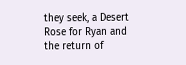they seek, a Desert Rose for Ryan and the return of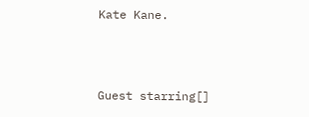Kate Kane.



Guest starring[]